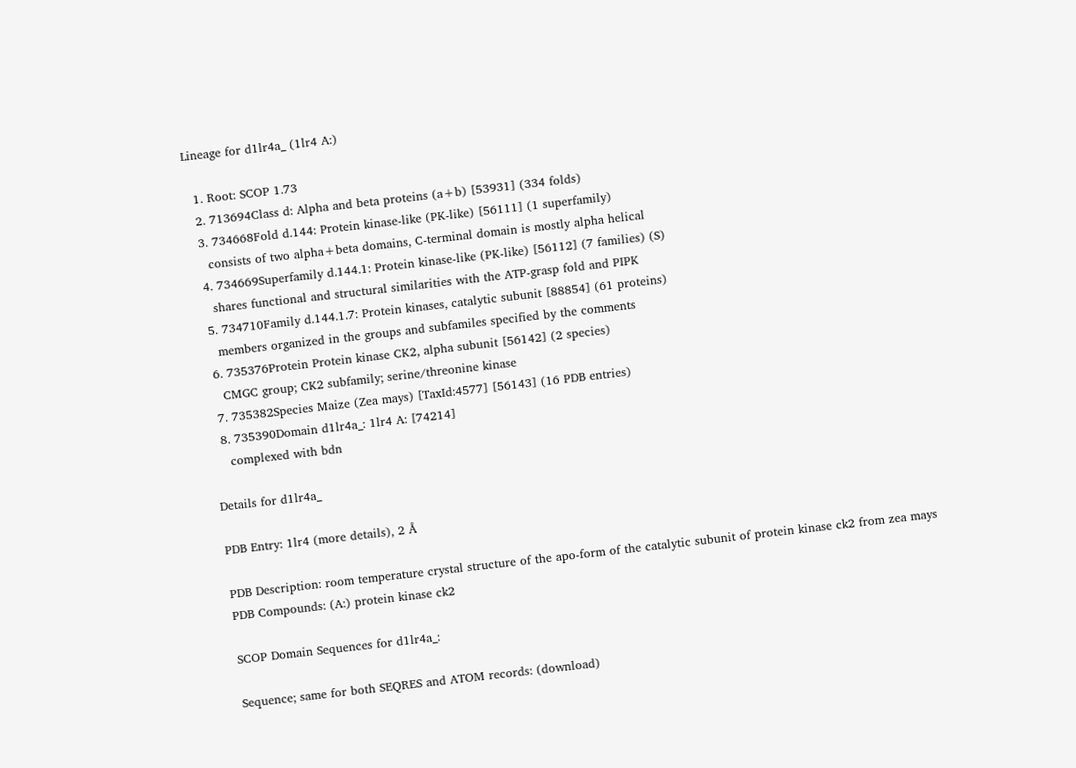Lineage for d1lr4a_ (1lr4 A:)

  1. Root: SCOP 1.73
  2. 713694Class d: Alpha and beta proteins (a+b) [53931] (334 folds)
  3. 734668Fold d.144: Protein kinase-like (PK-like) [56111] (1 superfamily)
    consists of two alpha+beta domains, C-terminal domain is mostly alpha helical
  4. 734669Superfamily d.144.1: Protein kinase-like (PK-like) [56112] (7 families) (S)
    shares functional and structural similarities with the ATP-grasp fold and PIPK
  5. 734710Family d.144.1.7: Protein kinases, catalytic subunit [88854] (61 proteins)
    members organized in the groups and subfamiles specified by the comments
  6. 735376Protein Protein kinase CK2, alpha subunit [56142] (2 species)
    CMGC group; CK2 subfamily; serine/threonine kinase
  7. 735382Species Maize (Zea mays) [TaxId:4577] [56143] (16 PDB entries)
  8. 735390Domain d1lr4a_: 1lr4 A: [74214]
    complexed with bdn

Details for d1lr4a_

PDB Entry: 1lr4 (more details), 2 Å

PDB Description: room temperature crystal structure of the apo-form of the catalytic subunit of protein kinase ck2 from zea mays
PDB Compounds: (A:) protein kinase ck2

SCOP Domain Sequences for d1lr4a_:

Sequence; same for both SEQRES and ATOM records: (download)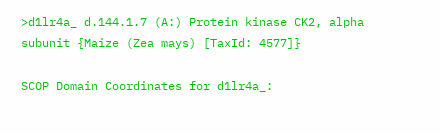>d1lr4a_ d.144.1.7 (A:) Protein kinase CK2, alpha subunit {Maize (Zea mays) [TaxId: 4577]}

SCOP Domain Coordinates for d1lr4a_: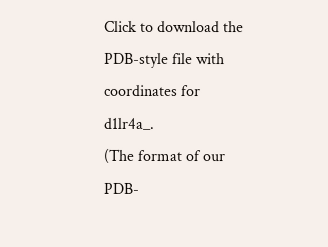Click to download the PDB-style file with coordinates for d1lr4a_.
(The format of our PDB-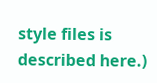style files is described here.)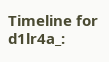Timeline for d1lr4a_: